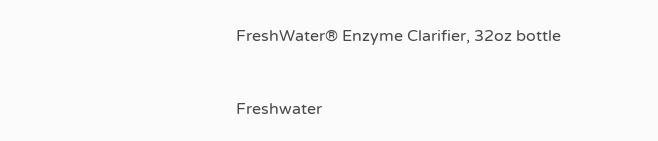FreshWater® Enzyme Clarifier, 32oz bottle


Freshwater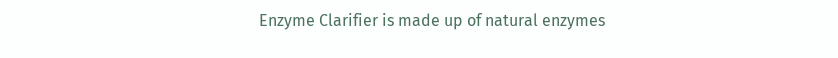Enzyme Clarifier is made up of natural enzymes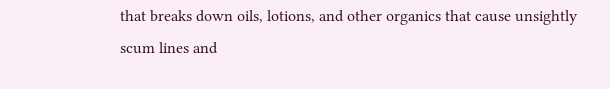that breaks down oils, lotions, and other organics that cause unsightly scum lines and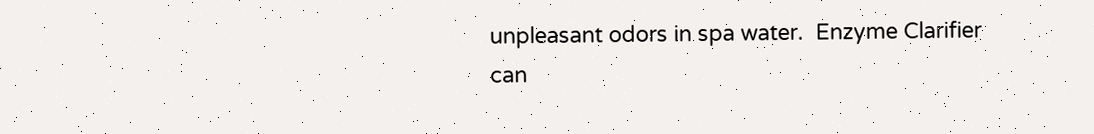unpleasant odors in spa water.  Enzyme Clarifier can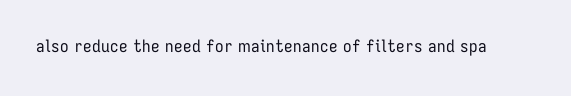also reduce the need for maintenance of filters and spa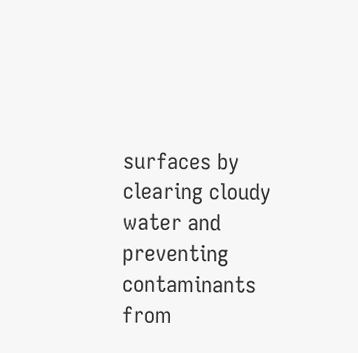surfaces by clearing cloudy water and preventing contaminants from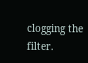clogging the filter.